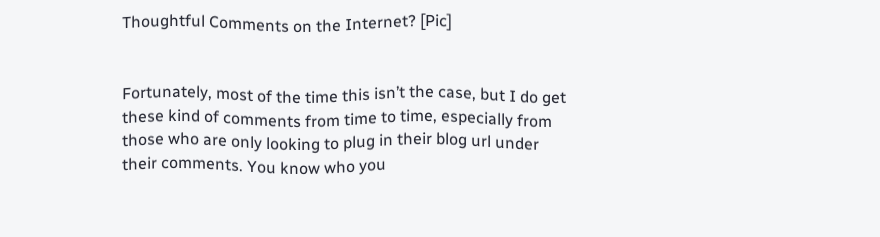Thoughtful Comments on the Internet? [Pic]


Fortunately, most of the time this isn’t the case, but I do get these kind of comments from time to time, especially from those who are only looking to plug in their blog url under their comments. You know who you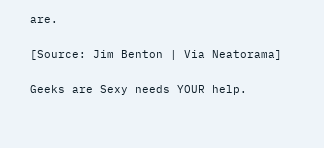are.

[Source: Jim Benton | Via Neatorama]

Geeks are Sexy needs YOUR help.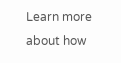Learn more about how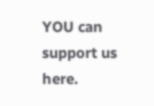YOU can support us here.